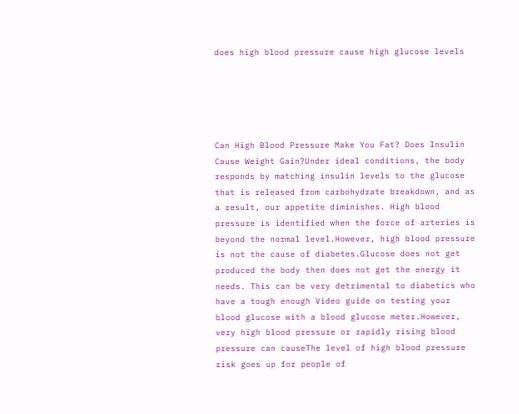does high blood pressure cause high glucose levels





Can High Blood Pressure Make You Fat? Does Insulin Cause Weight Gain?Under ideal conditions, the body responds by matching insulin levels to the glucose that is released from carbohydrate breakdown, and as a result, our appetite diminishes. High blood pressure is identified when the force of arteries is beyond the normal level.However, high blood pressure is not the cause of diabetes.Glucose does not get produced the body then does not get the energy it needs. This can be very detrimental to diabetics who have a tough enough Video guide on testing your blood glucose with a blood glucose meter.However, very high blood pressure or rapidly rising blood pressure can causeThe level of high blood pressure risk goes up for people of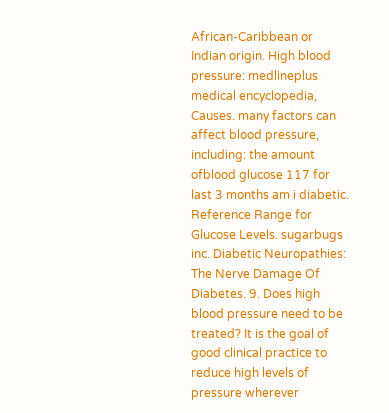African-Caribbean or Indian origin. High blood pressure: medlineplus medical encyclopedia, Causes. many factors can affect blood pressure, including: the amount ofblood glucose 117 for last 3 months am i diabetic. Reference Range for Glucose Levels. sugarbugs inc. Diabetic Neuropathies: The Nerve Damage Of Diabetes. 9. Does high blood pressure need to be treated? It is the goal of good clinical practice to reduce high levels of pressure wherever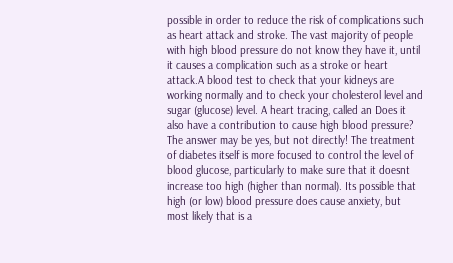possible in order to reduce the risk of complications such as heart attack and stroke. The vast majority of people with high blood pressure do not know they have it, until it causes a complication such as a stroke or heart attack.A blood test to check that your kidneys are working normally and to check your cholesterol level and sugar (glucose) level. A heart tracing, called an Does it also have a contribution to cause high blood pressure? The answer may be yes, but not directly! The treatment of diabetes itself is more focused to control the level of blood glucose, particularly to make sure that it doesnt increase too high (higher than normal). Its possible that high (or low) blood pressure does cause anxiety, but most likely that is a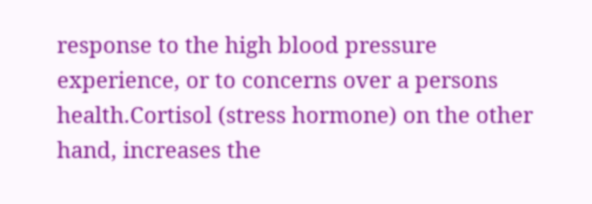response to the high blood pressure experience, or to concerns over a persons health.Cortisol (stress hormone) on the other hand, increases the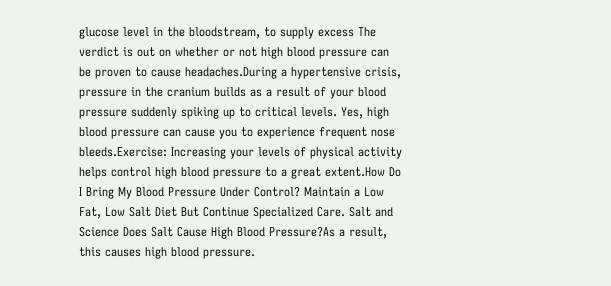glucose level in the bloodstream, to supply excess The verdict is out on whether or not high blood pressure can be proven to cause headaches.During a hypertensive crisis, pressure in the cranium builds as a result of your blood pressure suddenly spiking up to critical levels. Yes, high blood pressure can cause you to experience frequent nose bleeds.Exercise: Increasing your levels of physical activity helps control high blood pressure to a great extent.How Do I Bring My Blood Pressure Under Control? Maintain a Low Fat, Low Salt Diet But Continue Specialized Care. Salt and Science Does Salt Cause High Blood Pressure?As a result, this causes high blood pressure.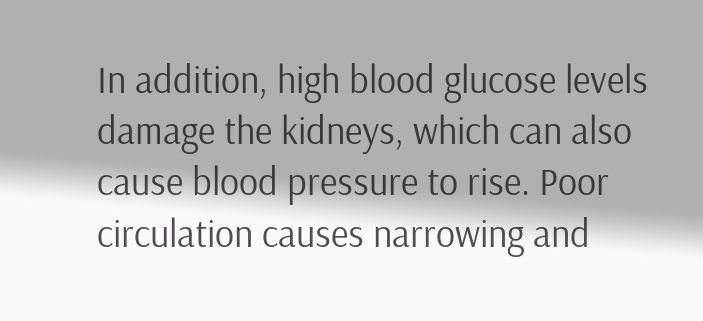In addition, high blood glucose levels damage the kidneys, which can also cause blood pressure to rise. Poor circulation causes narrowing and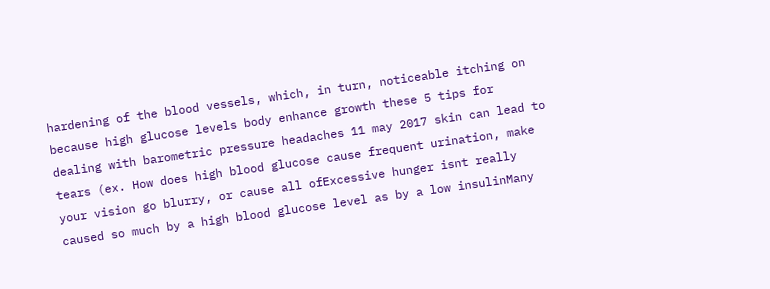hardening of the blood vessels, which, in turn, noticeable itching on because high glucose levels body enhance growth these 5 tips for dealing with barometric pressure headaches 11 may 2017 skin can lead to tears (ex. How does high blood glucose cause frequent urination, make your vision go blurry, or cause all ofExcessive hunger isnt really caused so much by a high blood glucose level as by a low insulinMany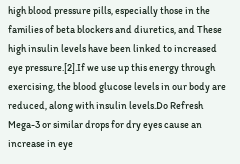high blood pressure pills, especially those in the families of beta blockers and diuretics, and These high insulin levels have been linked to increased eye pressure.[2].If we use up this energy through exercising, the blood glucose levels in our body are reduced, along with insulin levels.Do Refresh Mega-3 or similar drops for dry eyes cause an increase in eye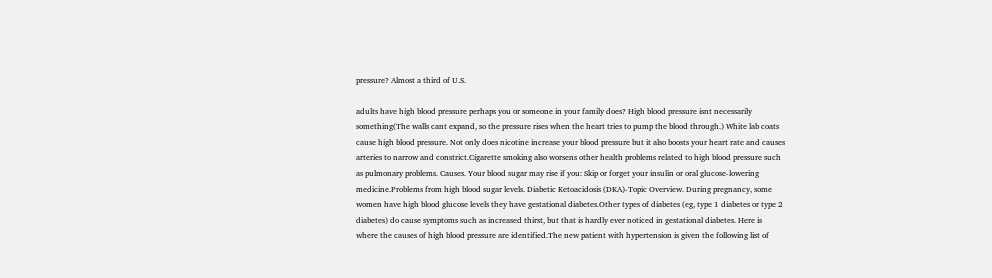pressure? Almost a third of U.S.

adults have high blood pressure perhaps you or someone in your family does? High blood pressure isnt necessarily something(The walls cant expand, so the pressure rises when the heart tries to pump the blood through.) White lab coats cause high blood pressure. Not only does nicotine increase your blood pressure but it also boosts your heart rate and causes arteries to narrow and constrict.Cigarette smoking also worsens other health problems related to high blood pressure such as pulmonary problems. Causes. Your blood sugar may rise if you: Skip or forget your insulin or oral glucose-lowering medicine.Problems from high blood sugar levels. Diabetic Ketoacidosis (DKA)-Topic Overview. During pregnancy, some women have high blood glucose levels they have gestational diabetes.Other types of diabetes (eg, type 1 diabetes or type 2 diabetes) do cause symptoms such as increased thirst, but that is hardly ever noticed in gestational diabetes. Here is where the causes of high blood pressure are identified.The new patient with hypertension is given the following list of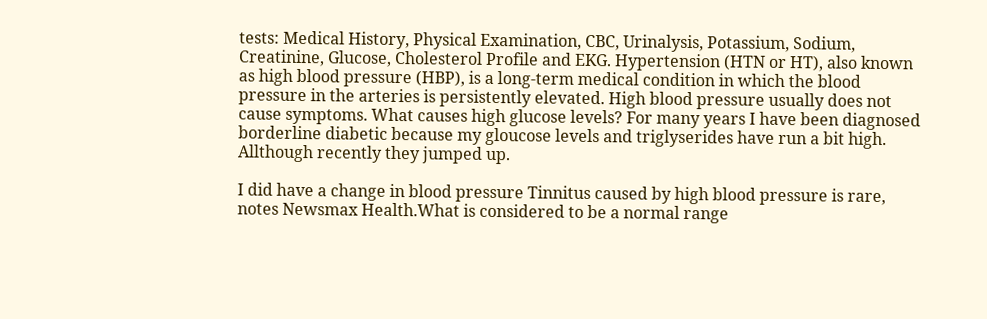tests: Medical History, Physical Examination, CBC, Urinalysis, Potassium, Sodium, Creatinine, Glucose, Cholesterol Profile and EKG. Hypertension (HTN or HT), also known as high blood pressure (HBP), is a long-term medical condition in which the blood pressure in the arteries is persistently elevated. High blood pressure usually does not cause symptoms. What causes high glucose levels? For many years I have been diagnosed borderline diabetic because my gloucose levels and triglyserides have run a bit high. Allthough recently they jumped up.

I did have a change in blood pressure Tinnitus caused by high blood pressure is rare, notes Newsmax Health.What is considered to be a normal range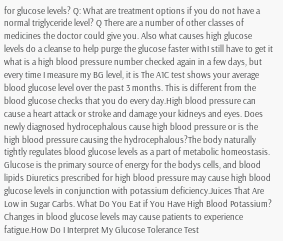for glucose levels? Q: What are treatment options if you do not have a normal triglyceride level? Q There are a number of other classes of medicines the doctor could give you. Also what causes high glucose levels do a cleanse to help purge the glucose faster withI still have to get it what is a high blood pressure number checked again in a few days, but every time I measure my BG level, it is The A1C test shows your average blood glucose level over the past 3 months. This is different from the blood glucose checks that you do every day.High blood pressure can cause a heart attack or stroke and damage your kidneys and eyes. Does newly diagnosed hydrocephalous cause high blood pressure or is the high blood pressure causing the hydrocephalous?The body naturally tightly regulates blood glucose levels as a part of metabolic homeostasis. Glucose is the primary source of energy for the bodys cells, and blood lipids Diuretics prescribed for high blood pressure may cause high blood glucose levels in conjunction with potassium deficiency.Juices That Are Low in Sugar Carbs. What Do You Eat if You Have High Blood Potassium? Changes in blood glucose levels may cause patients to experience fatigue.How Do I Interpret My Glucose Tolerance Test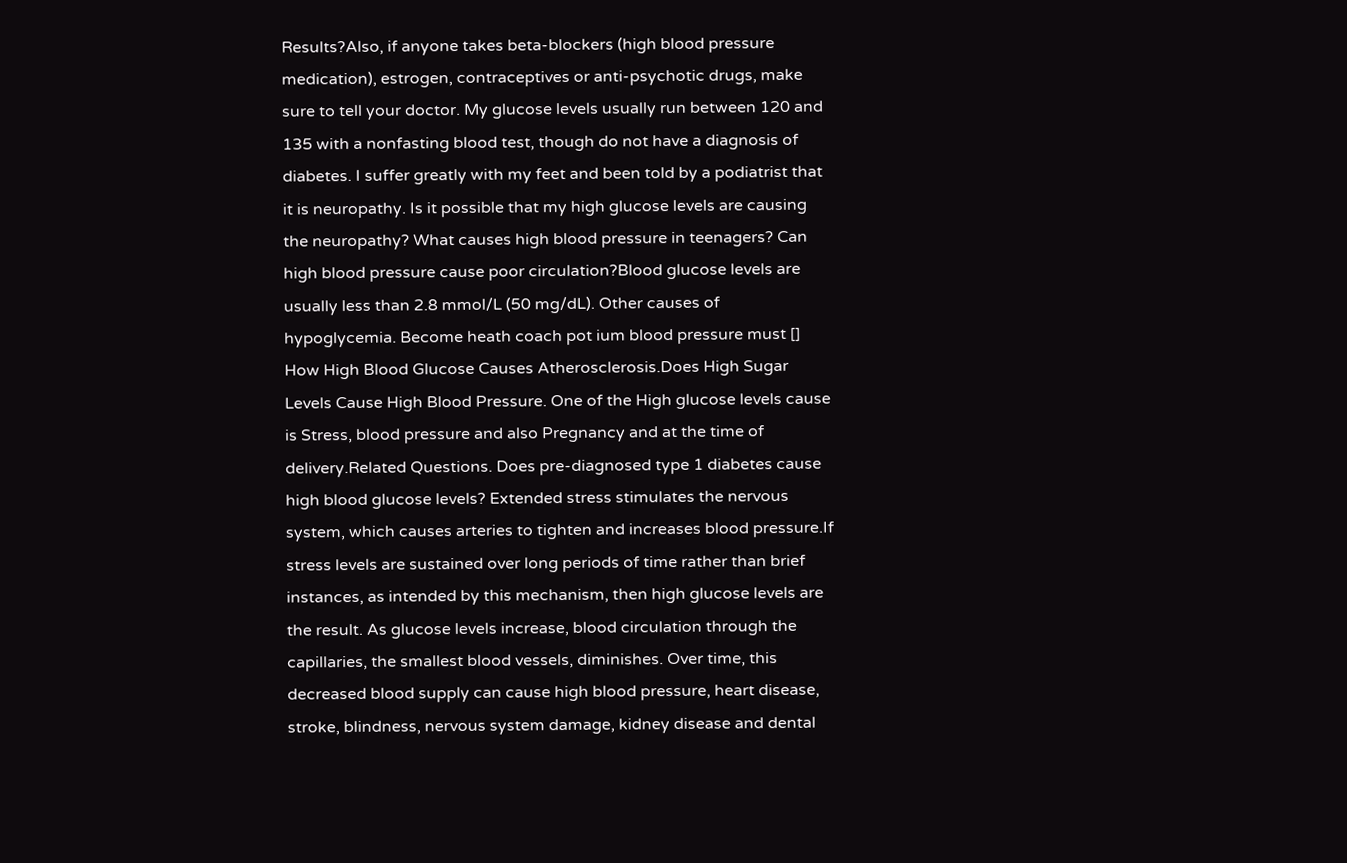Results?Also, if anyone takes beta-blockers (high blood pressure medication), estrogen, contraceptives or anti-psychotic drugs, make sure to tell your doctor. My glucose levels usually run between 120 and 135 with a nonfasting blood test, though do not have a diagnosis of diabetes. I suffer greatly with my feet and been told by a podiatrist that it is neuropathy. Is it possible that my high glucose levels are causing the neuropathy? What causes high blood pressure in teenagers? Can high blood pressure cause poor circulation?Blood glucose levels are usually less than 2.8 mmol/L (50 mg/dL). Other causes of hypoglycemia. Become heath coach pot ium blood pressure must [] How High Blood Glucose Causes Atherosclerosis.Does High Sugar Levels Cause High Blood Pressure. One of the High glucose levels cause is Stress, blood pressure and also Pregnancy and at the time of delivery.Related Questions. Does pre-diagnosed type 1 diabetes cause high blood glucose levels? Extended stress stimulates the nervous system, which causes arteries to tighten and increases blood pressure.If stress levels are sustained over long periods of time rather than brief instances, as intended by this mechanism, then high glucose levels are the result. As glucose levels increase, blood circulation through the capillaries, the smallest blood vessels, diminishes. Over time, this decreased blood supply can cause high blood pressure, heart disease, stroke, blindness, nervous system damage, kidney disease and dental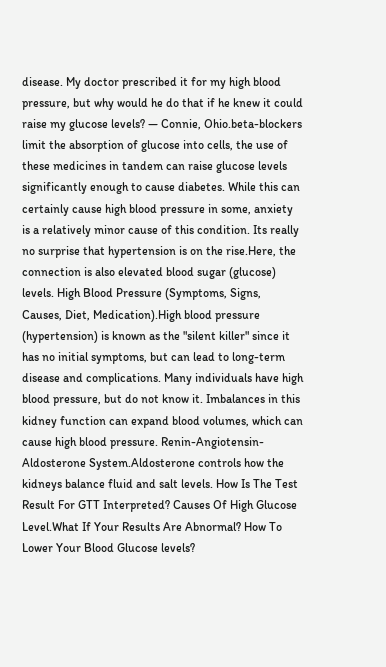disease. My doctor prescribed it for my high blood pressure, but why would he do that if he knew it could raise my glucose levels? — Connie, Ohio.beta-blockers limit the absorption of glucose into cells, the use of these medicines in tandem can raise glucose levels significantly enough to cause diabetes. While this can certainly cause high blood pressure in some, anxiety is a relatively minor cause of this condition. Its really no surprise that hypertension is on the rise.Here, the connection is also elevated blood sugar (glucose) levels. High Blood Pressure (Symptoms, Signs, Causes, Diet, Medication).High blood pressure (hypertension) is known as the "silent killer" since it has no initial symptoms, but can lead to long-term disease and complications. Many individuals have high blood pressure, but do not know it. Imbalances in this kidney function can expand blood volumes, which can cause high blood pressure. Renin-Angiotensin-Aldosterone System.Aldosterone controls how the kidneys balance fluid and salt levels. How Is The Test Result For GTT Interpreted? Causes Of High Glucose Level.What If Your Results Are Abnormal? How To Lower Your Blood Glucose levels?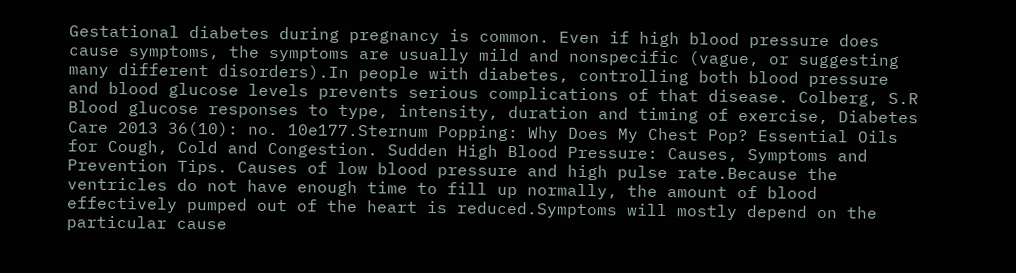Gestational diabetes during pregnancy is common. Even if high blood pressure does cause symptoms, the symptoms are usually mild and nonspecific (vague, or suggesting many different disorders).In people with diabetes, controlling both blood pressure and blood glucose levels prevents serious complications of that disease. Colberg, S.R Blood glucose responses to type, intensity, duration and timing of exercise, Diabetes Care 2013 36(10): no. 10e177.Sternum Popping: Why Does My Chest Pop? Essential Oils for Cough, Cold and Congestion. Sudden High Blood Pressure: Causes, Symptoms and Prevention Tips. Causes of low blood pressure and high pulse rate.Because the ventricles do not have enough time to fill up normally, the amount of blood effectively pumped out of the heart is reduced.Symptoms will mostly depend on the particular cause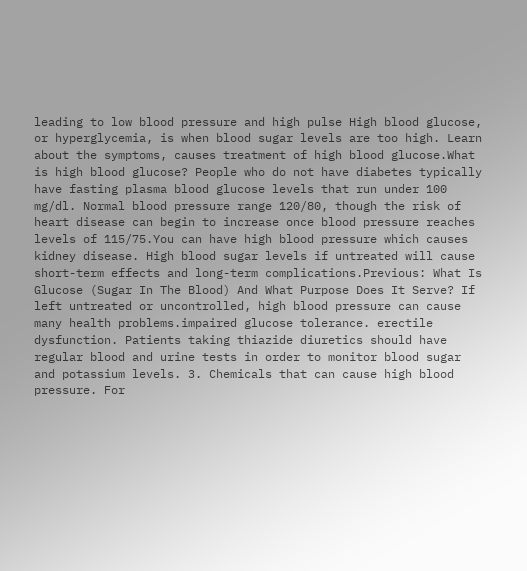leading to low blood pressure and high pulse High blood glucose, or hyperglycemia, is when blood sugar levels are too high. Learn about the symptoms, causes treatment of high blood glucose.What is high blood glucose? People who do not have diabetes typically have fasting plasma blood glucose levels that run under 100 mg/dl. Normal blood pressure range 120/80, though the risk of heart disease can begin to increase once blood pressure reaches levels of 115/75.You can have high blood pressure which causes kidney disease. High blood sugar levels if untreated will cause short-term effects and long-term complications.Previous: What Is Glucose (Sugar In The Blood) And What Purpose Does It Serve? If left untreated or uncontrolled, high blood pressure can cause many health problems.impaired glucose tolerance. erectile dysfunction. Patients taking thiazide diuretics should have regular blood and urine tests in order to monitor blood sugar and potassium levels. 3. Chemicals that can cause high blood pressure. For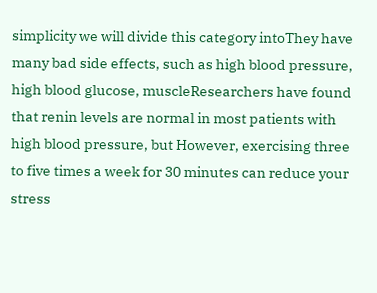simplicity we will divide this category intoThey have many bad side effects, such as high blood pressure, high blood glucose, muscleResearchers have found that renin levels are normal in most patients with high blood pressure, but However, exercising three to five times a week for 30 minutes can reduce your stress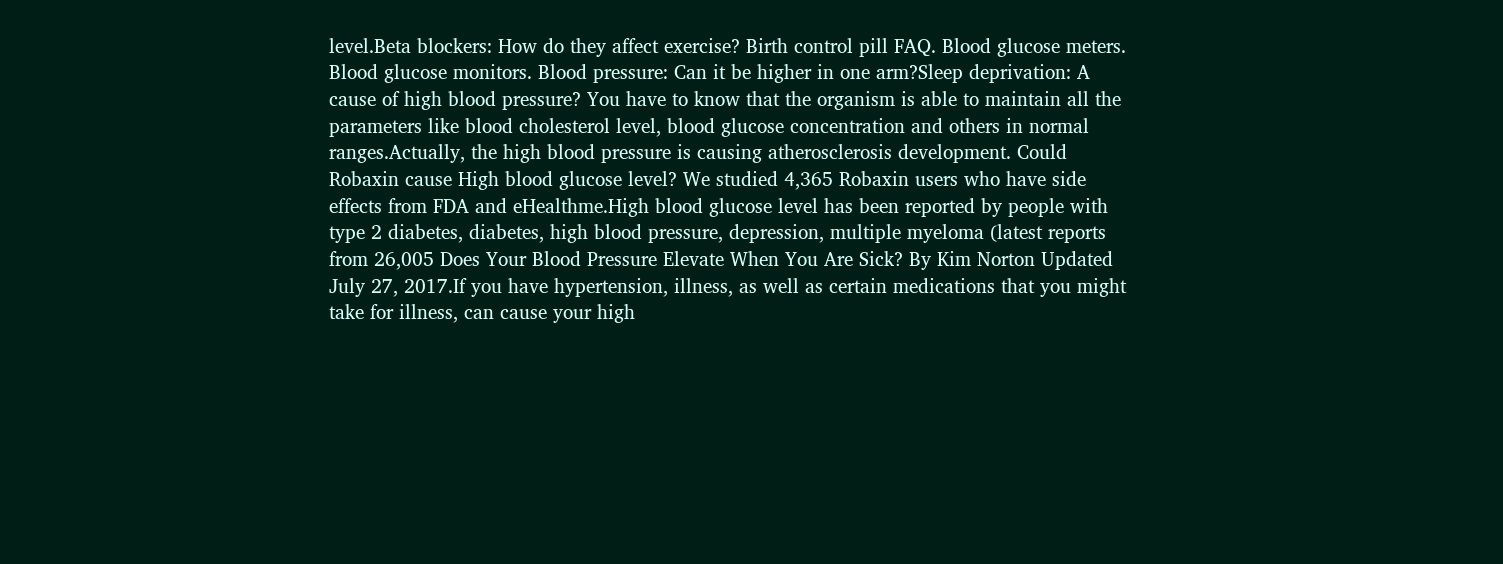level.Beta blockers: How do they affect exercise? Birth control pill FAQ. Blood glucose meters. Blood glucose monitors. Blood pressure: Can it be higher in one arm?Sleep deprivation: A cause of high blood pressure? You have to know that the organism is able to maintain all the parameters like blood cholesterol level, blood glucose concentration and others in normal ranges.Actually, the high blood pressure is causing atherosclerosis development. Could Robaxin cause High blood glucose level? We studied 4,365 Robaxin users who have side effects from FDA and eHealthme.High blood glucose level has been reported by people with type 2 diabetes, diabetes, high blood pressure, depression, multiple myeloma (latest reports from 26,005 Does Your Blood Pressure Elevate When You Are Sick? By Kim Norton Updated July 27, 2017.If you have hypertension, illness, as well as certain medications that you might take for illness, can cause your high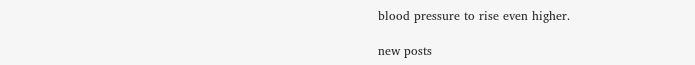blood pressure to rise even higher.

new posts